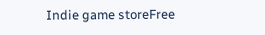Indie game storeFree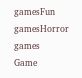gamesFun gamesHorror games
Game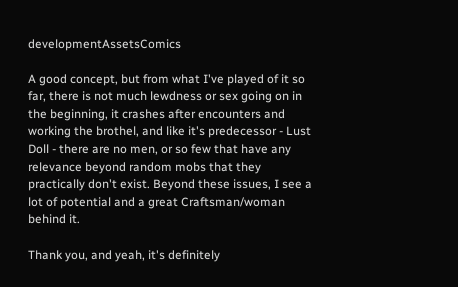developmentAssetsComics

A good concept, but from what I've played of it so far, there is not much lewdness or sex going on in the beginning, it crashes after encounters and working the brothel, and like it's predecessor - Lust Doll - there are no men, or so few that have any relevance beyond random mobs that they practically don't exist. Beyond these issues, I see a lot of potential and a great Craftsman/woman behind it.

Thank you, and yeah, it's definitely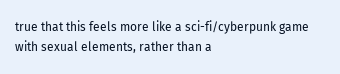true that this feels more like a sci-fi/cyberpunk game with sexual elements, rather than a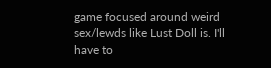game focused around weird sex/lewds like Lust Doll is. I'll have to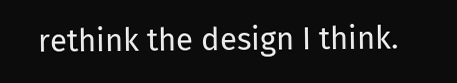rethink the design I think.